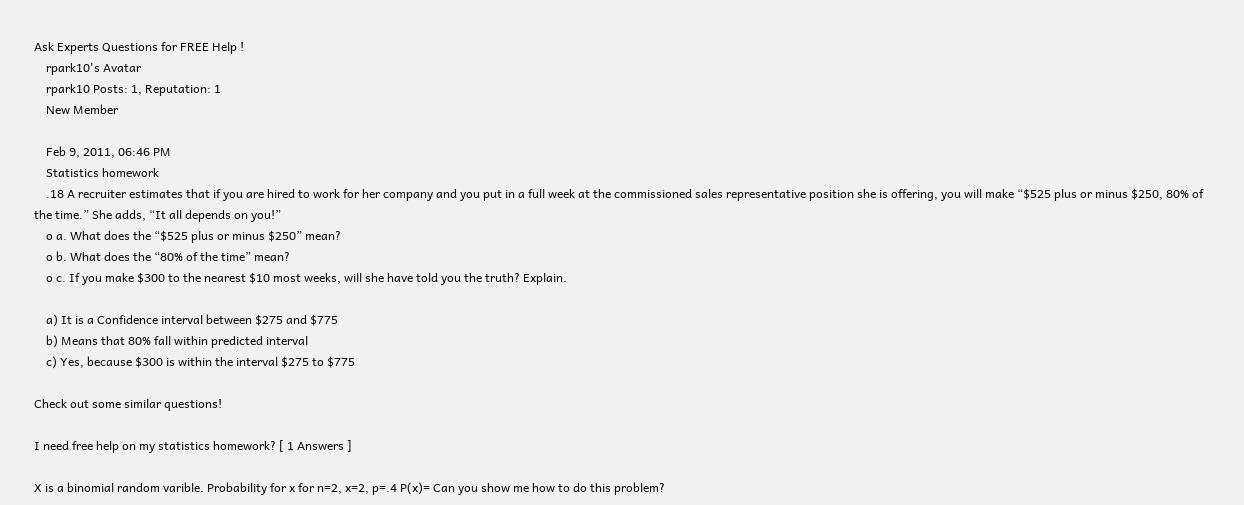Ask Experts Questions for FREE Help !
    rpark10's Avatar
    rpark10 Posts: 1, Reputation: 1
    New Member

    Feb 9, 2011, 06:46 PM
    Statistics homework
    .18 A recruiter estimates that if you are hired to work for her company and you put in a full week at the commissioned sales representative position she is offering, you will make “$525 plus or minus $250, 80% of the time.” She adds, “It all depends on you!”
    o a. What does the “$525 plus or minus $250” mean?
    o b. What does the “80% of the time” mean?
    o c. If you make $300 to the nearest $10 most weeks, will she have told you the truth? Explain.

    a) It is a Confidence interval between $275 and $775
    b) Means that 80% fall within predicted interval
    c) Yes, because $300 is within the interval $275 to $775

Check out some similar questions!

I need free help on my statistics homework? [ 1 Answers ]

X is a binomial random varible. Probability for x for n=2, x=2, p=.4 P(x)= Can you show me how to do this problem?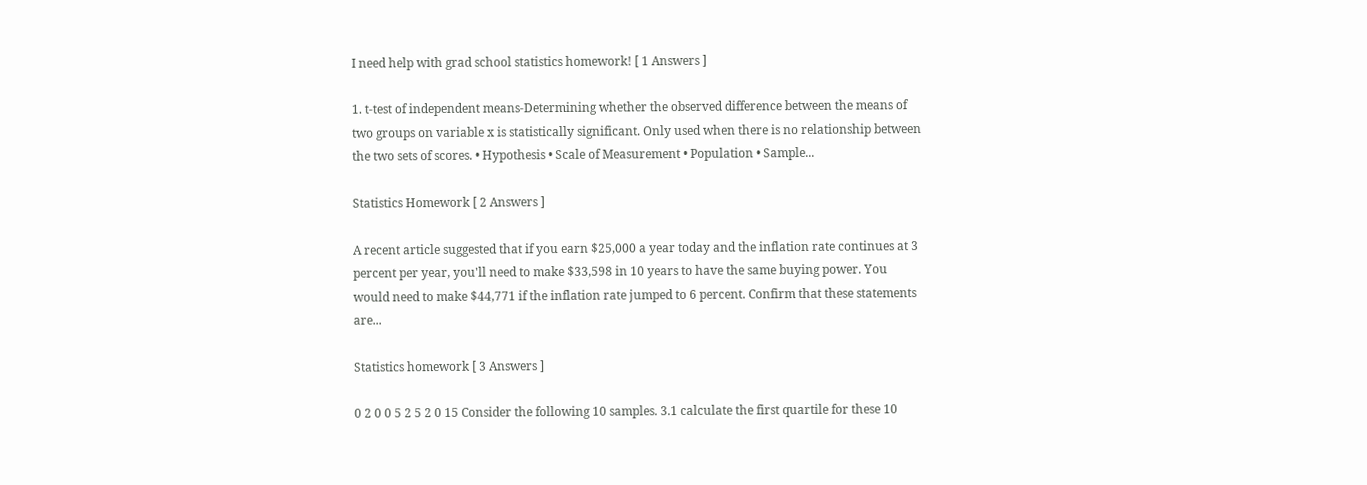I need help with grad school statistics homework! [ 1 Answers ]

1. t-test of independent means-Determining whether the observed difference between the means of two groups on variable x is statistically significant. Only used when there is no relationship between the two sets of scores. • Hypothesis • Scale of Measurement • Population • Sample...

Statistics Homework [ 2 Answers ]

A recent article suggested that if you earn $25,000 a year today and the inflation rate continues at 3 percent per year, you'll need to make $33,598 in 10 years to have the same buying power. You would need to make $44,771 if the inflation rate jumped to 6 percent. Confirm that these statements are...

Statistics homework [ 3 Answers ]

0 2 0 0 5 2 5 2 0 15 Consider the following 10 samples. 3.1 calculate the first quartile for these 10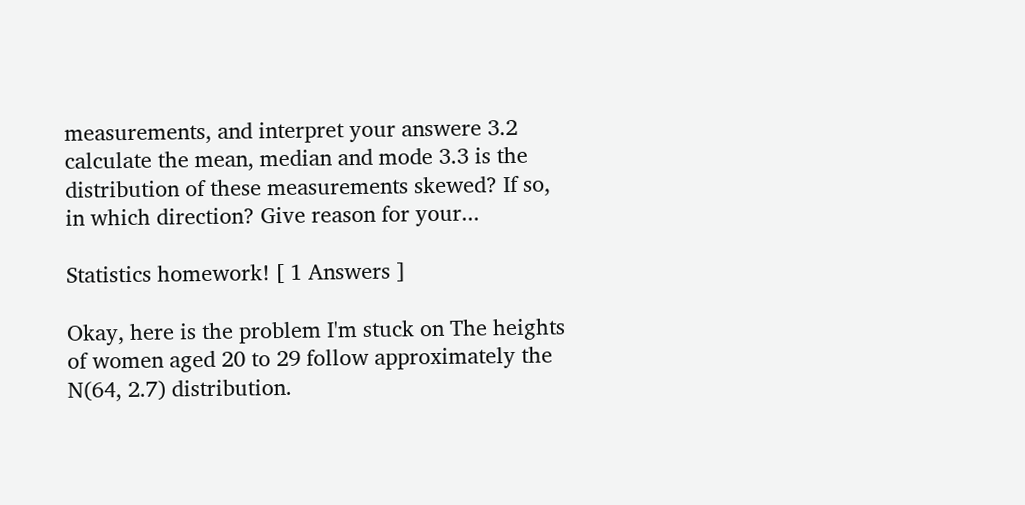measurements, and interpret your answere 3.2 calculate the mean, median and mode 3.3 is the distribution of these measurements skewed? If so, in which direction? Give reason for your...

Statistics homework! [ 1 Answers ]

Okay, here is the problem I'm stuck on The heights of women aged 20 to 29 follow approximately the N(64, 2.7) distribution.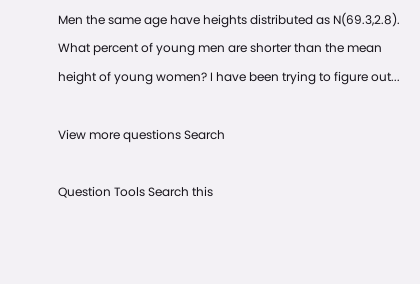Men the same age have heights distributed as N(69.3,2.8). What percent of young men are shorter than the mean height of young women? I have been trying to figure out...

View more questions Search

Question Tools Search this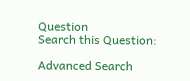Question
Search this Question:

Advanced Search